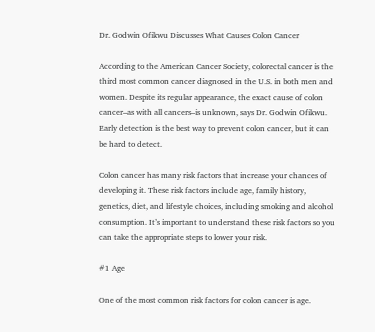Dr. Godwin Ofikwu Discusses What Causes Colon Cancer

According to the American Cancer Society, colorectal cancer is the third most common cancer diagnosed in the U.S. in both men and women. Despite its regular appearance, the exact cause of colon cancer–as with all cancers–is unknown, says Dr. Godwin Ofikwu. Early detection is the best way to prevent colon cancer, but it can be hard to detect.

Colon cancer has many risk factors that increase your chances of developing it. These risk factors include age, family history, genetics, diet, and lifestyle choices, including smoking and alcohol consumption. It’s important to understand these risk factors so you can take the appropriate steps to lower your risk.

#1 Age

One of the most common risk factors for colon cancer is age.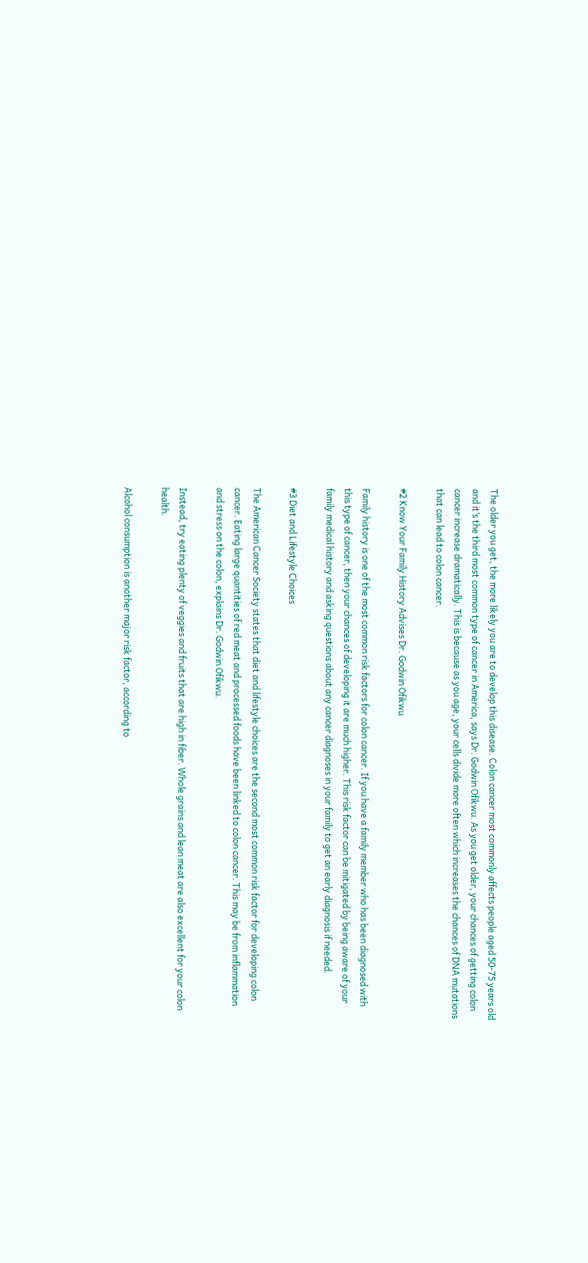The older you get, the more likely you are to develop this disease. Colon cancer most commonly affects people aged 50-75 years old and it’s the third most common type of cancer in America, says Dr. Godwin Ofikwu. As you get older, your chances of getting colon cancer increase dramatically. This is because as you age, your cells divide more often which increases the chances of DNA mutations that can lead to colon cancer.

#2 Know Your Family History Advises Dr. Godwin Ofikwu

Family history is one of the most common risk factors for colon cancer. If you have a family member who has been diagnosed with this type of cancer, then your chances of developing it are much higher. This risk factor can be mitigated by being aware of your family medical history and asking questions about any cancer diagnoses in your family to get an early diagnosis if needed.

#3 Diet and Lifestyle Choices

The American Cancer Society states that diet and lifestyle choices are the second most common risk factor for developing colon cancer. Eating large quantities of red meat and processed foods have been linked to colon cancer. This may be from inflammation and stress on the colon, explains Dr. Godwin Ofikwu.

Instead, try eating plenty of veggies and fruits that are high in fiber. Whole grains and lean meat are also excellent for your colon health.

Alcohol consumption is another major risk factor, according to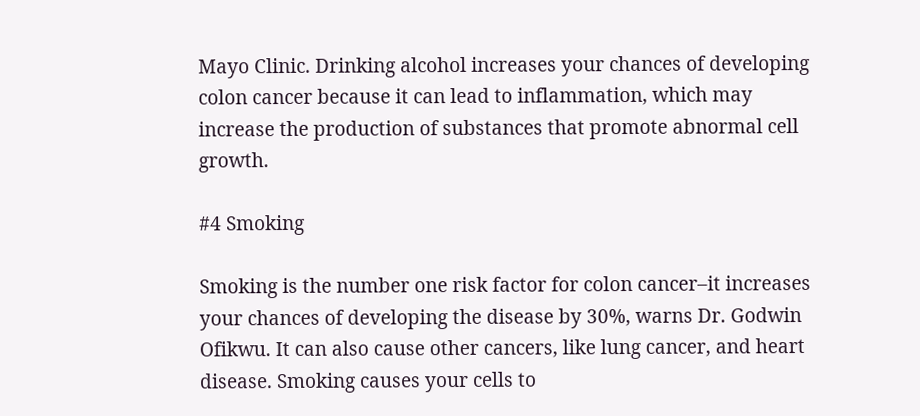Mayo Clinic. Drinking alcohol increases your chances of developing colon cancer because it can lead to inflammation, which may increase the production of substances that promote abnormal cell growth.

#4 Smoking

Smoking is the number one risk factor for colon cancer–it increases your chances of developing the disease by 30%, warns Dr. Godwin Ofikwu. It can also cause other cancers, like lung cancer, and heart disease. Smoking causes your cells to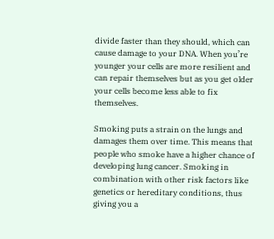divide faster than they should, which can cause damage to your DNA. When you’re younger your cells are more resilient and can repair themselves but as you get older your cells become less able to fix themselves.

Smoking puts a strain on the lungs and damages them over time. This means that people who smoke have a higher chance of developing lung cancer. Smoking in combination with other risk factors like genetics or hereditary conditions, thus giving you a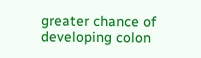greater chance of developing colon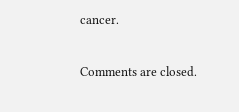cancer.

Comments are closed.